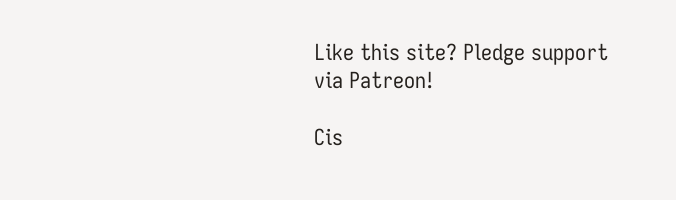Like this site? Pledge support via Patreon!

Cis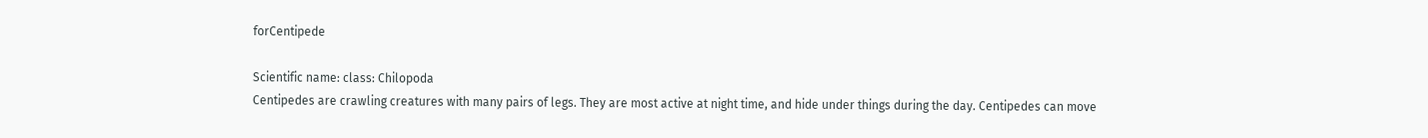forCentipede

Scientific name: class: Chilopoda
Centipedes are crawling creatures with many pairs of legs. They are most active at night time, and hide under things during the day. Centipedes can move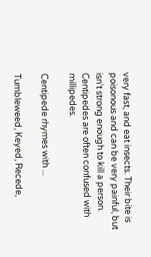very fast, and eat insects. Their bite is poisonous and can be very painful, but isn't strong enough to kill a person. Centipedes are often confused with millipedes.

Centipede rhymes with ...

Tumbleweed, Keyed, Recede,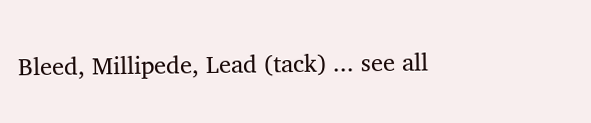Bleed, Millipede, Lead (tack) ... see all